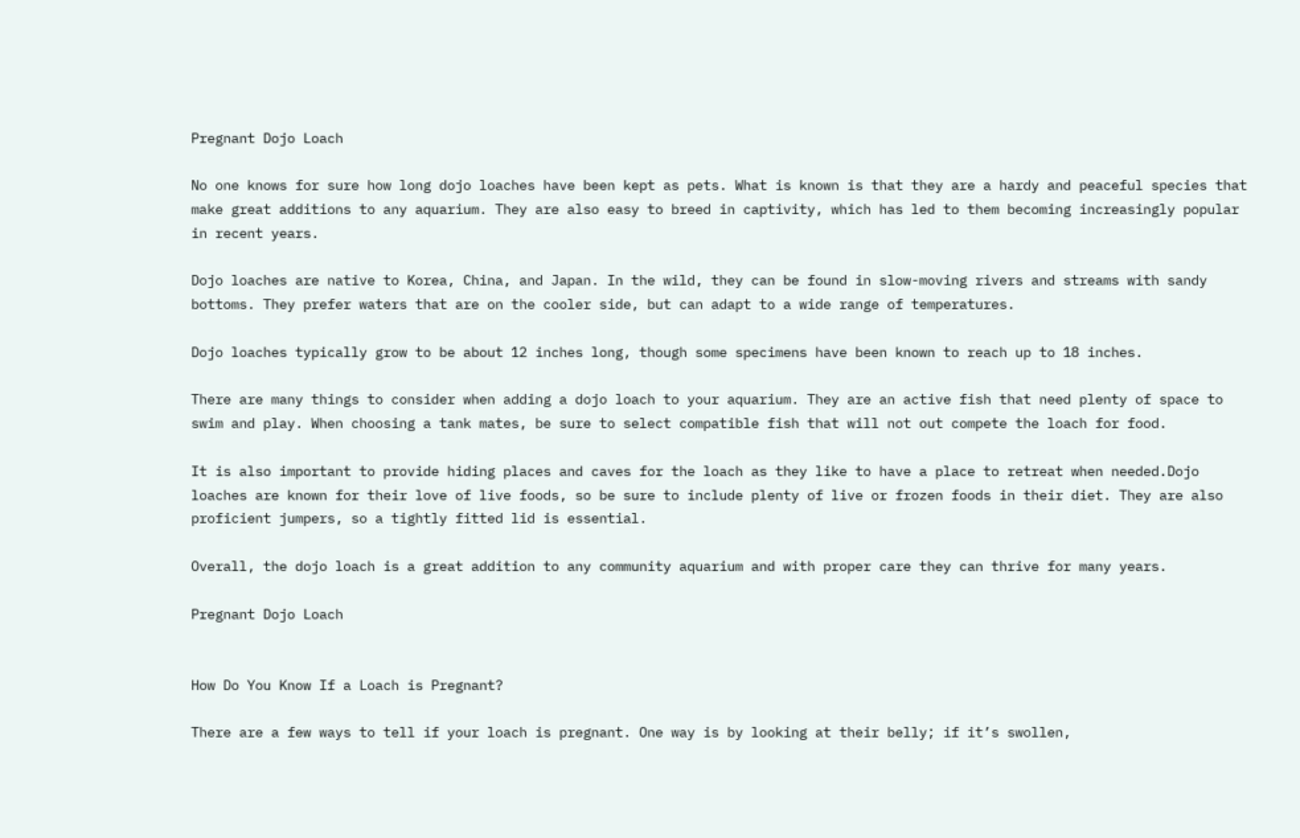Pregnant Dojo Loach

No one knows for sure how long dojo loaches have been kept as pets. What is known is that they are a hardy and peaceful species that make great additions to any aquarium. They are also easy to breed in captivity, which has led to them becoming increasingly popular in recent years.

Dojo loaches are native to Korea, China, and Japan. In the wild, they can be found in slow-moving rivers and streams with sandy bottoms. They prefer waters that are on the cooler side, but can adapt to a wide range of temperatures.

Dojo loaches typically grow to be about 12 inches long, though some specimens have been known to reach up to 18 inches.

There are many things to consider when adding a dojo loach to your aquarium. They are an active fish that need plenty of space to swim and play. When choosing a tank mates, be sure to select compatible fish that will not out compete the loach for food.

It is also important to provide hiding places and caves for the loach as they like to have a place to retreat when needed.Dojo loaches are known for their love of live foods, so be sure to include plenty of live or frozen foods in their diet. They are also proficient jumpers, so a tightly fitted lid is essential.

Overall, the dojo loach is a great addition to any community aquarium and with proper care they can thrive for many years.

Pregnant Dojo Loach


How Do You Know If a Loach is Pregnant?

There are a few ways to tell if your loach is pregnant. One way is by looking at their belly; if it’s swollen,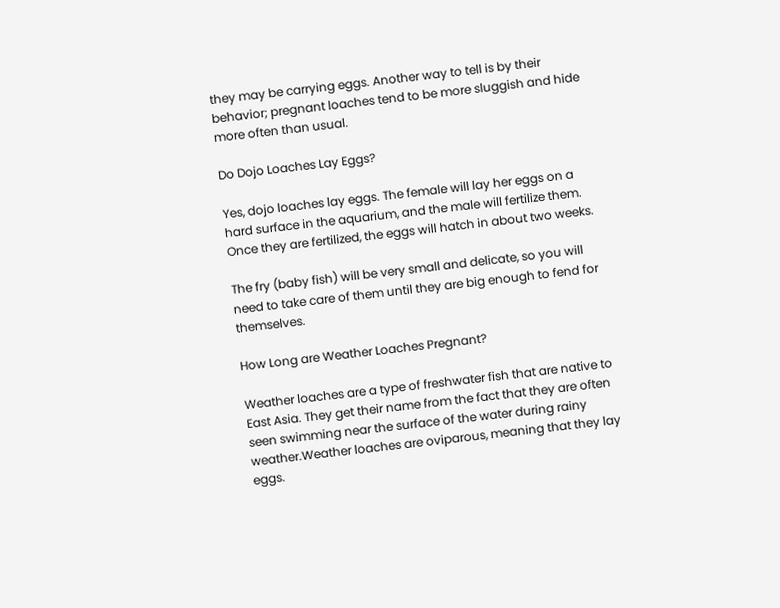they may be carrying eggs. Another way to tell is by their behavior; pregnant loaches tend to be more sluggish and hide more often than usual.

Do Dojo Loaches Lay Eggs?

Yes, dojo loaches lay eggs. The female will lay her eggs on a hard surface in the aquarium, and the male will fertilize them. Once they are fertilized, the eggs will hatch in about two weeks.

The fry (baby fish) will be very small and delicate, so you will need to take care of them until they are big enough to fend for themselves.

How Long are Weather Loaches Pregnant?

Weather loaches are a type of freshwater fish that are native to East Asia. They get their name from the fact that they are often seen swimming near the surface of the water during rainy weather.Weather loaches are oviparous, meaning that they lay eggs.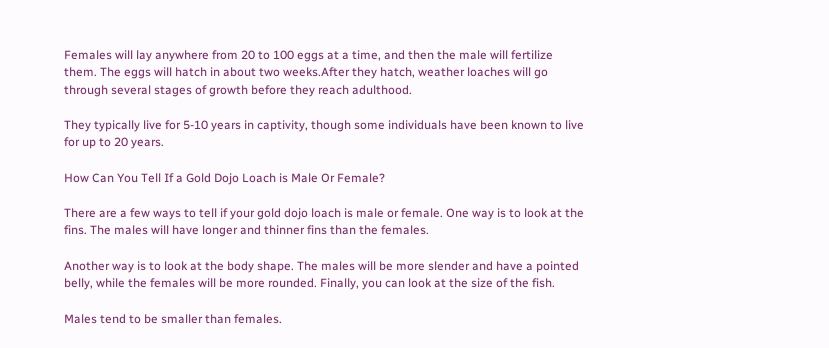Females will lay anywhere from 20 to 100 eggs at a time, and then the male will fertilize them. The eggs will hatch in about two weeks.After they hatch, weather loaches will go through several stages of growth before they reach adulthood.

They typically live for 5-10 years in captivity, though some individuals have been known to live for up to 20 years.

How Can You Tell If a Gold Dojo Loach is Male Or Female?

There are a few ways to tell if your gold dojo loach is male or female. One way is to look at the fins. The males will have longer and thinner fins than the females.

Another way is to look at the body shape. The males will be more slender and have a pointed belly, while the females will be more rounded. Finally, you can look at the size of the fish.

Males tend to be smaller than females.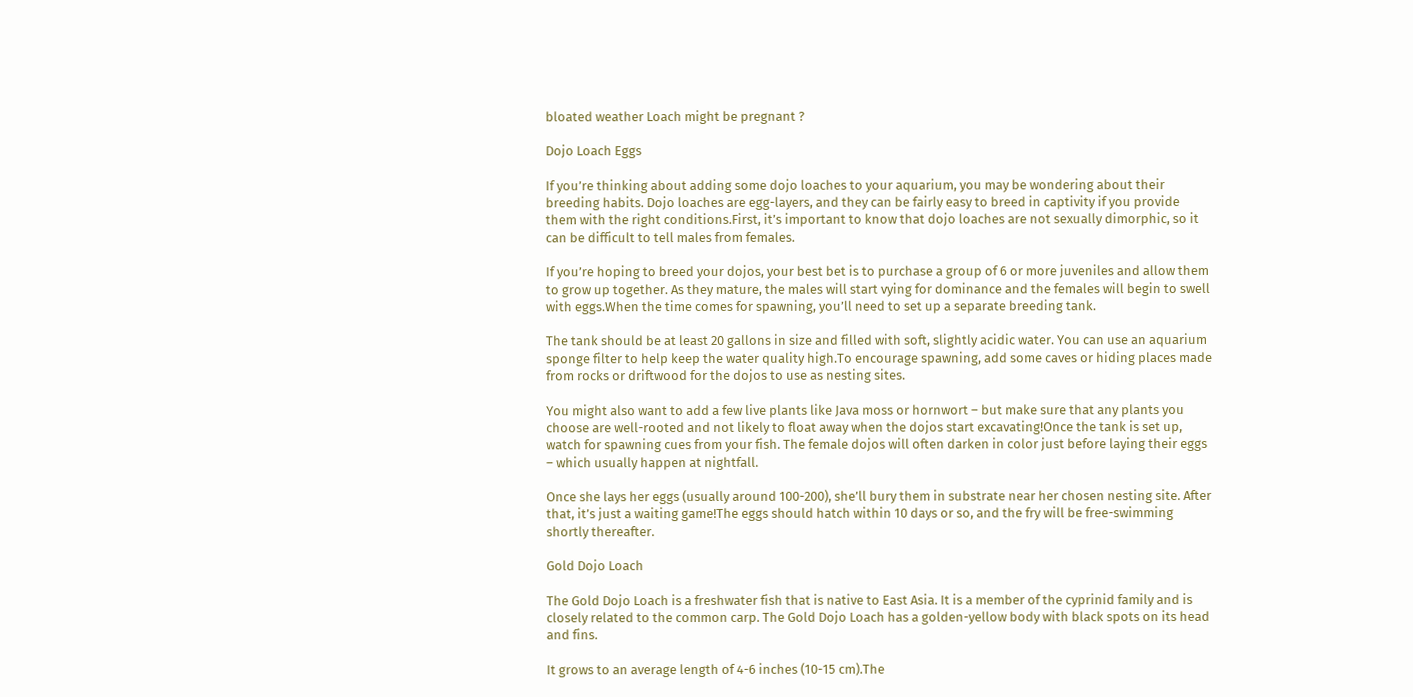bloated weather Loach might be pregnant ?

Dojo Loach Eggs

If you’re thinking about adding some dojo loaches to your aquarium, you may be wondering about their breeding habits. Dojo loaches are egg-layers, and they can be fairly easy to breed in captivity if you provide them with the right conditions.First, it’s important to know that dojo loaches are not sexually dimorphic, so it can be difficult to tell males from females.

If you’re hoping to breed your dojos, your best bet is to purchase a group of 6 or more juveniles and allow them to grow up together. As they mature, the males will start vying for dominance and the females will begin to swell with eggs.When the time comes for spawning, you’ll need to set up a separate breeding tank.

The tank should be at least 20 gallons in size and filled with soft, slightly acidic water. You can use an aquarium sponge filter to help keep the water quality high.To encourage spawning, add some caves or hiding places made from rocks or driftwood for the dojos to use as nesting sites.

You might also want to add a few live plants like Java moss or hornwort – but make sure that any plants you choose are well-rooted and not likely to float away when the dojos start excavating!Once the tank is set up, watch for spawning cues from your fish. The female dojos will often darken in color just before laying their eggs – which usually happen at nightfall.

Once she lays her eggs (usually around 100-200), she’ll bury them in substrate near her chosen nesting site. After that, it’s just a waiting game!The eggs should hatch within 10 days or so, and the fry will be free-swimming shortly thereafter.

Gold Dojo Loach

The Gold Dojo Loach is a freshwater fish that is native to East Asia. It is a member of the cyprinid family and is closely related to the common carp. The Gold Dojo Loach has a golden-yellow body with black spots on its head and fins.

It grows to an average length of 4-6 inches (10-15 cm).The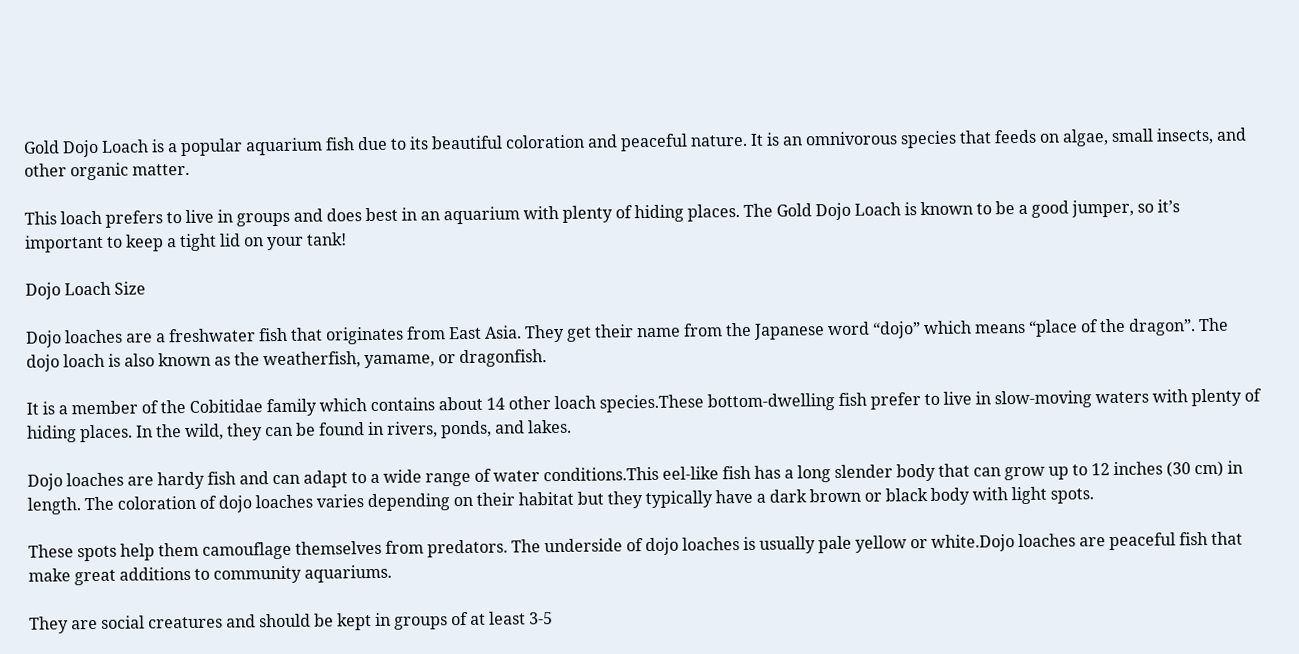Gold Dojo Loach is a popular aquarium fish due to its beautiful coloration and peaceful nature. It is an omnivorous species that feeds on algae, small insects, and other organic matter.

This loach prefers to live in groups and does best in an aquarium with plenty of hiding places. The Gold Dojo Loach is known to be a good jumper, so it’s important to keep a tight lid on your tank!

Dojo Loach Size

Dojo loaches are a freshwater fish that originates from East Asia. They get their name from the Japanese word “dojo” which means “place of the dragon”. The dojo loach is also known as the weatherfish, yamame, or dragonfish.

It is a member of the Cobitidae family which contains about 14 other loach species.These bottom-dwelling fish prefer to live in slow-moving waters with plenty of hiding places. In the wild, they can be found in rivers, ponds, and lakes.

Dojo loaches are hardy fish and can adapt to a wide range of water conditions.This eel-like fish has a long slender body that can grow up to 12 inches (30 cm) in length. The coloration of dojo loaches varies depending on their habitat but they typically have a dark brown or black body with light spots.

These spots help them camouflage themselves from predators. The underside of dojo loaches is usually pale yellow or white.Dojo loaches are peaceful fish that make great additions to community aquariums.

They are social creatures and should be kept in groups of at least 3-5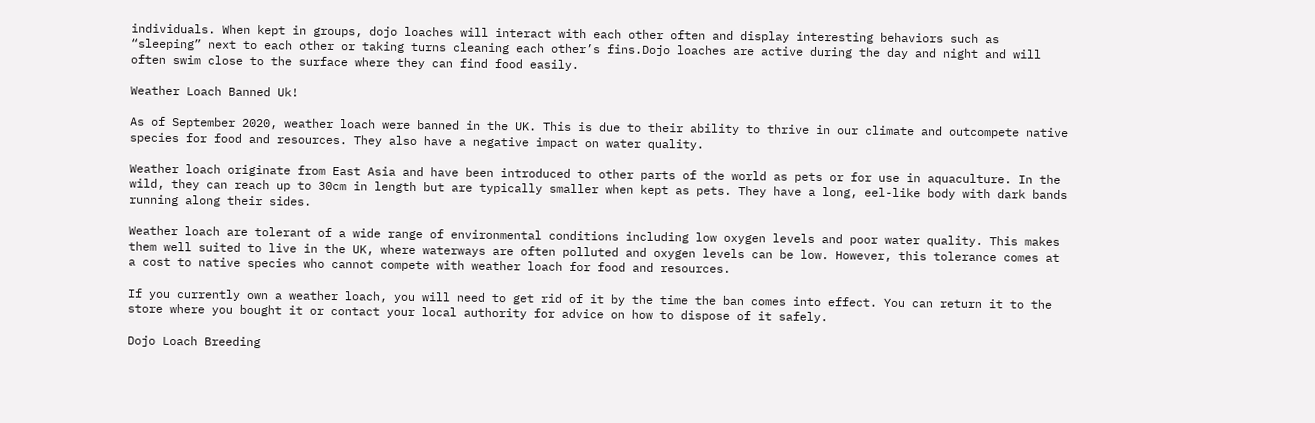individuals. When kept in groups, dojo loaches will interact with each other often and display interesting behaviors such as “sleeping” next to each other or taking turns cleaning each other’s fins.Dojo loaches are active during the day and night and will often swim close to the surface where they can find food easily.

Weather Loach Banned Uk!

As of September 2020, weather loach were banned in the UK. This is due to their ability to thrive in our climate and outcompete native species for food and resources. They also have a negative impact on water quality.

Weather loach originate from East Asia and have been introduced to other parts of the world as pets or for use in aquaculture. In the wild, they can reach up to 30cm in length but are typically smaller when kept as pets. They have a long, eel-like body with dark bands running along their sides.

Weather loach are tolerant of a wide range of environmental conditions including low oxygen levels and poor water quality. This makes them well suited to live in the UK, where waterways are often polluted and oxygen levels can be low. However, this tolerance comes at a cost to native species who cannot compete with weather loach for food and resources.

If you currently own a weather loach, you will need to get rid of it by the time the ban comes into effect. You can return it to the store where you bought it or contact your local authority for advice on how to dispose of it safely.

Dojo Loach Breeding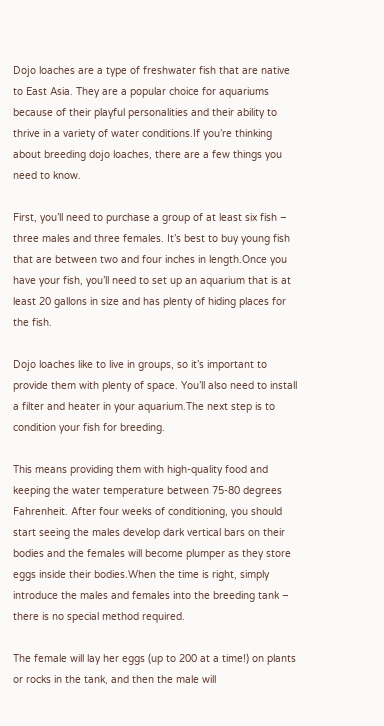Dojo loaches are a type of freshwater fish that are native to East Asia. They are a popular choice for aquariums because of their playful personalities and their ability to thrive in a variety of water conditions.If you’re thinking about breeding dojo loaches, there are a few things you need to know.

First, you’ll need to purchase a group of at least six fish – three males and three females. It’s best to buy young fish that are between two and four inches in length.Once you have your fish, you’ll need to set up an aquarium that is at least 20 gallons in size and has plenty of hiding places for the fish.

Dojo loaches like to live in groups, so it’s important to provide them with plenty of space. You’ll also need to install a filter and heater in your aquarium.The next step is to condition your fish for breeding.

This means providing them with high-quality food and keeping the water temperature between 75-80 degrees Fahrenheit. After four weeks of conditioning, you should start seeing the males develop dark vertical bars on their bodies and the females will become plumper as they store eggs inside their bodies.When the time is right, simply introduce the males and females into the breeding tank – there is no special method required.

The female will lay her eggs (up to 200 at a time!) on plants or rocks in the tank, and then the male will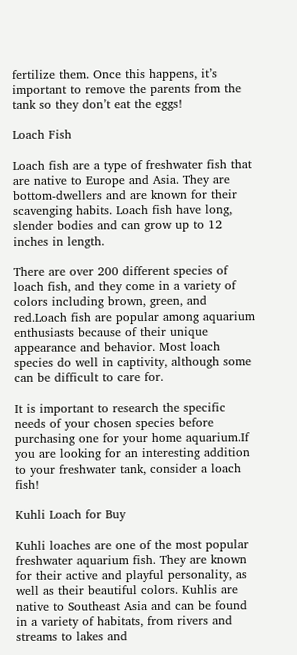fertilize them. Once this happens, it’s important to remove the parents from the tank so they don’t eat the eggs!

Loach Fish

Loach fish are a type of freshwater fish that are native to Europe and Asia. They are bottom-dwellers and are known for their scavenging habits. Loach fish have long, slender bodies and can grow up to 12 inches in length.

There are over 200 different species of loach fish, and they come in a variety of colors including brown, green, and red.Loach fish are popular among aquarium enthusiasts because of their unique appearance and behavior. Most loach species do well in captivity, although some can be difficult to care for.

It is important to research the specific needs of your chosen species before purchasing one for your home aquarium.If you are looking for an interesting addition to your freshwater tank, consider a loach fish!

Kuhli Loach for Buy

Kuhli loaches are one of the most popular freshwater aquarium fish. They are known for their active and playful personality, as well as their beautiful colors. Kuhlis are native to Southeast Asia and can be found in a variety of habitats, from rivers and streams to lakes and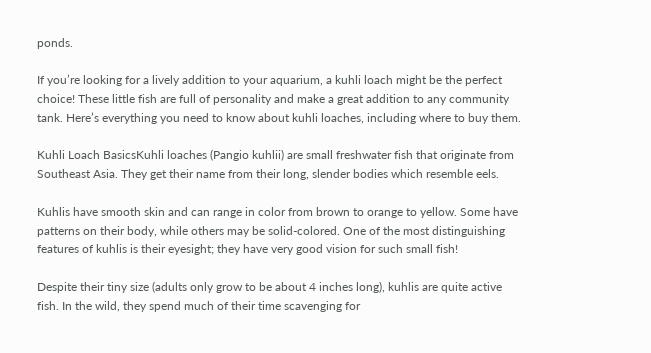ponds.

If you’re looking for a lively addition to your aquarium, a kuhli loach might be the perfect choice! These little fish are full of personality and make a great addition to any community tank. Here’s everything you need to know about kuhli loaches, including where to buy them.

Kuhli Loach BasicsKuhli loaches (Pangio kuhlii) are small freshwater fish that originate from Southeast Asia. They get their name from their long, slender bodies which resemble eels.

Kuhlis have smooth skin and can range in color from brown to orange to yellow. Some have patterns on their body, while others may be solid-colored. One of the most distinguishing features of kuhlis is their eyesight; they have very good vision for such small fish!

Despite their tiny size (adults only grow to be about 4 inches long), kuhlis are quite active fish. In the wild, they spend much of their time scavenging for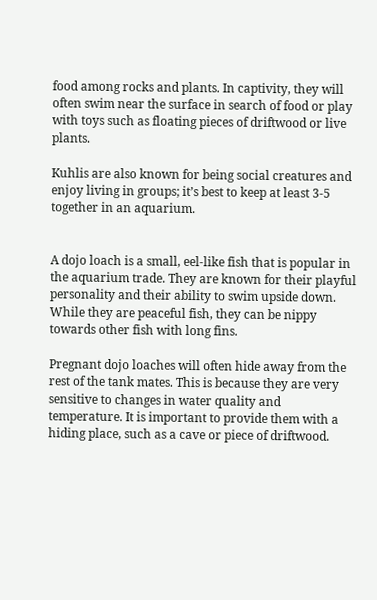food among rocks and plants. In captivity, they will often swim near the surface in search of food or play with toys such as floating pieces of driftwood or live plants.

Kuhlis are also known for being social creatures and enjoy living in groups; it’s best to keep at least 3-5 together in an aquarium.


A dojo loach is a small, eel-like fish that is popular in the aquarium trade. They are known for their playful personality and their ability to swim upside down. While they are peaceful fish, they can be nippy towards other fish with long fins.

Pregnant dojo loaches will often hide away from the rest of the tank mates. This is because they are very sensitive to changes in water quality and temperature. It is important to provide them with a hiding place, such as a cave or piece of driftwood.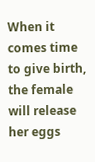When it comes time to give birth, the female will release her eggs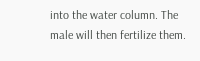into the water column. The male will then fertilize them.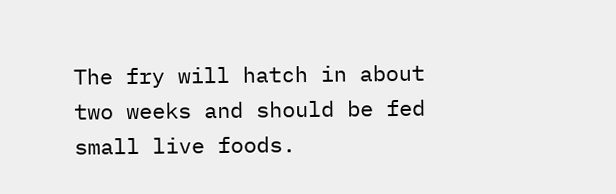The fry will hatch in about two weeks and should be fed small live foods.